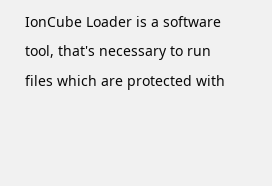IonCube Loader is a software tool, that's necessary to run files which are protected with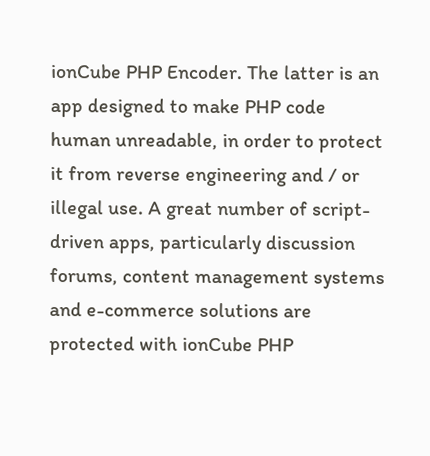ionCube PHP Encoder. The latter is an app designed to make PHP code human unreadable, in order to protect it from reverse engineering and / or illegal use. A great number of script-driven apps, particularly discussion forums, content management systems and e-commerce solutions are protected with ionCube PHP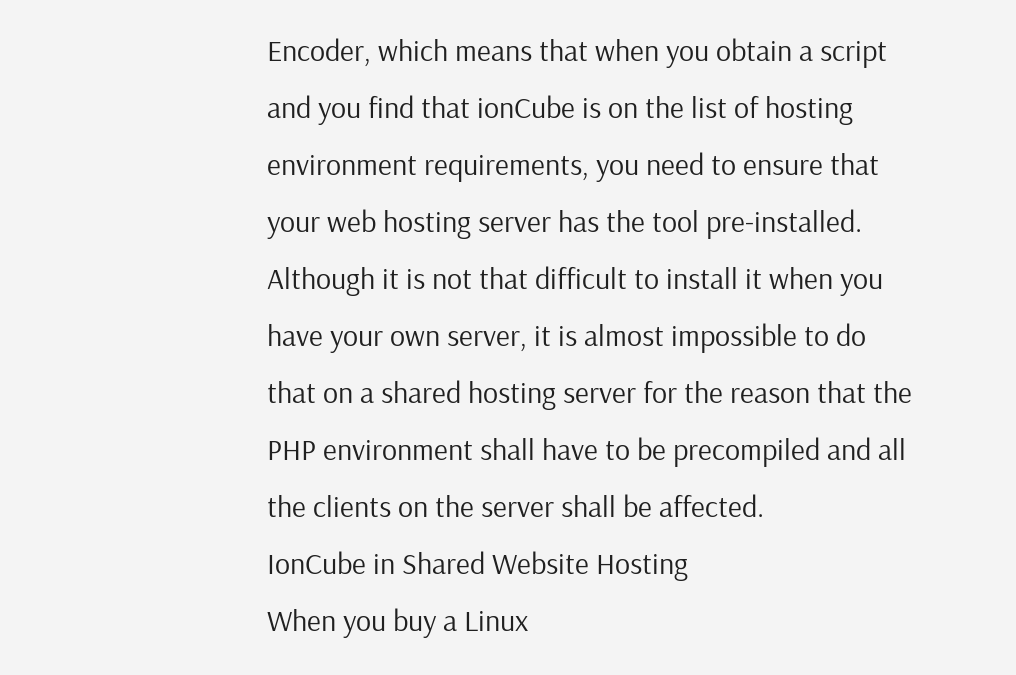Encoder, which means that when you obtain a script and you find that ionCube is on the list of hosting environment requirements, you need to ensure that your web hosting server has the tool pre-installed. Although it is not that difficult to install it when you have your own server, it is almost impossible to do that on a shared hosting server for the reason that the PHP environment shall have to be precompiled and all the clients on the server shall be affected.
IonCube in Shared Website Hosting
When you buy a Linux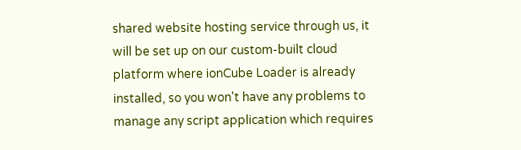shared website hosting service through us, it will be set up on our custom-built cloud platform where ionCube Loader is already installed, so you won't have any problems to manage any script application which requires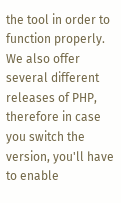the tool in order to function properly. We also offer several different releases of PHP, therefore in case you switch the version, you'll have to enable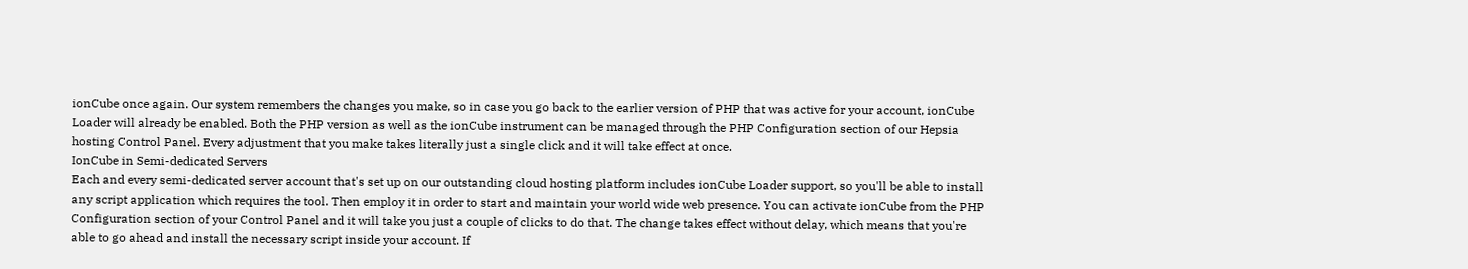ionCube once again. Our system remembers the changes you make, so in case you go back to the earlier version of PHP that was active for your account, ionCube Loader will already be enabled. Both the PHP version as well as the ionCube instrument can be managed through the PHP Configuration section of our Hepsia hosting Control Panel. Every adjustment that you make takes literally just a single click and it will take effect at once.
IonCube in Semi-dedicated Servers
Each and every semi-dedicated server account that's set up on our outstanding cloud hosting platform includes ionCube Loader support, so you'll be able to install any script application which requires the tool. Then employ it in order to start and maintain your world wide web presence. You can activate ionCube from the PHP Configuration section of your Control Panel and it will take you just a couple of clicks to do that. The change takes effect without delay, which means that you're able to go ahead and install the necessary script inside your account. If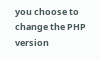you choose to change the PHP version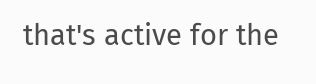that's active for the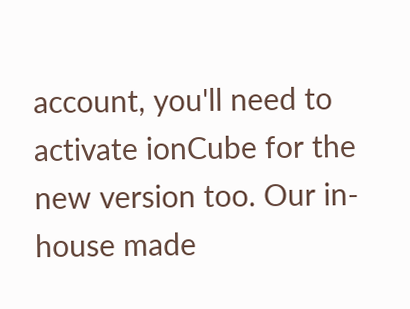account, you'll need to activate ionCube for the new version too. Our in-house made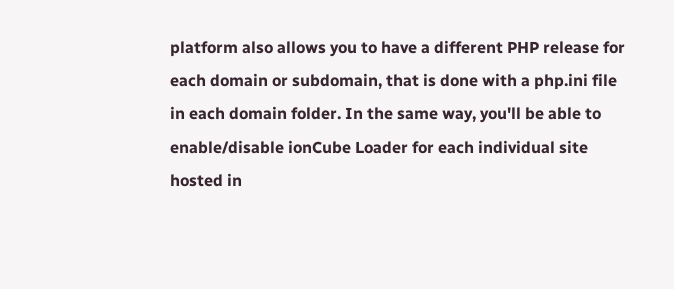platform also allows you to have a different PHP release for each domain or subdomain, that is done with a php.ini file in each domain folder. In the same way, you'll be able to enable/disable ionCube Loader for each individual site hosted in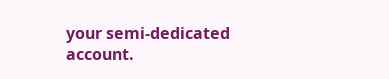your semi-dedicated account.